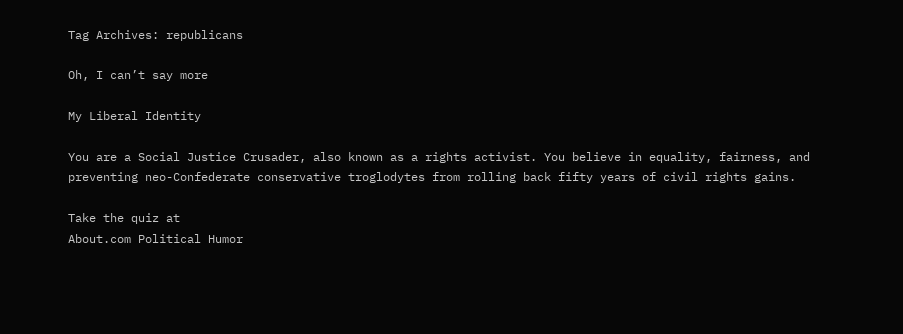Tag Archives: republicans

Oh, I can’t say more

My Liberal Identity

You are a Social Justice Crusader, also known as a rights activist. You believe in equality, fairness, and preventing neo-Confederate conservative troglodytes from rolling back fifty years of civil rights gains.

Take the quiz at
About.com Political Humor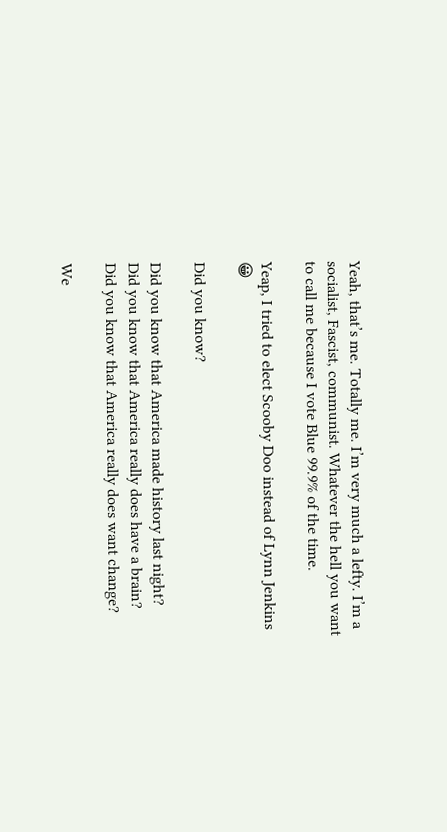Yeah, that’s me. Totally me. I’m very much a lefty. I’m a socialist, Fascist, communist. Whatever the hell you want to call me because I vote Blue 99.9% of the time.

Yeap, I tried to elect Scooby Doo instead of Lynn Jenkins 😀

Did you know?

Did you know that America made history last night?
Did you know that America really does have a brain?
Did you know that America really does want change?

We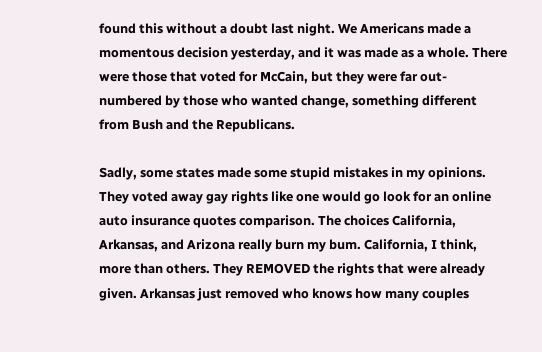found this without a doubt last night. We Americans made a momentous decision yesterday, and it was made as a whole. There were those that voted for McCain, but they were far out-numbered by those who wanted change, something different from Bush and the Republicans.

Sadly, some states made some stupid mistakes in my opinions. They voted away gay rights like one would go look for an online auto insurance quotes comparison. The choices California, Arkansas, and Arizona really burn my bum. California, I think, more than others. They REMOVED the rights that were already given. Arkansas just removed who knows how many couples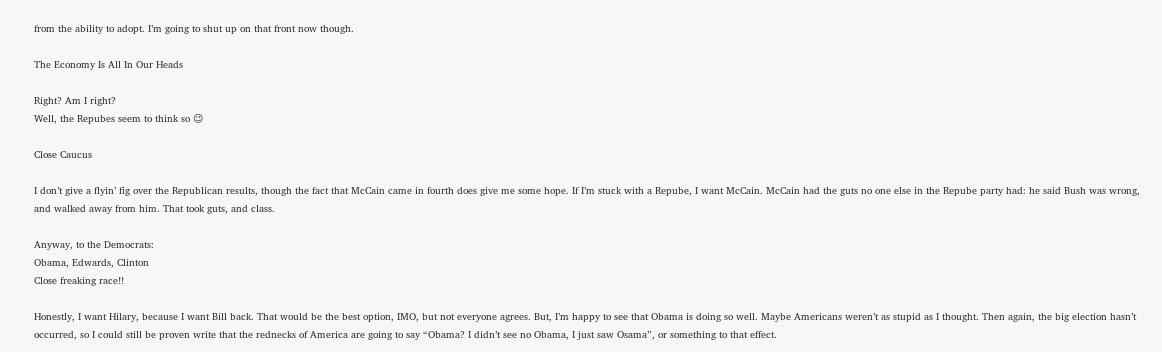from the ability to adopt. I’m going to shut up on that front now though.

The Economy Is All In Our Heads

Right? Am I right?
Well, the Repubes seem to think so 😉

Close Caucus

I don’t give a flyin’ fig over the Republican results, though the fact that McCain came in fourth does give me some hope. If I’m stuck with a Repube, I want McCain. McCain had the guts no one else in the Repube party had: he said Bush was wrong, and walked away from him. That took guts, and class.

Anyway, to the Democrats:
Obama, Edwards, Clinton
Close freaking race!!

Honestly, I want Hilary, because I want Bill back. That would be the best option, IMO, but not everyone agrees. But, I’m happy to see that Obama is doing so well. Maybe Americans weren’t as stupid as I thought. Then again, the big election hasn’t occurred, so I could still be proven write that the rednecks of America are going to say “Obama? I didn’t see no Obama, I just saw Osama”, or something to that effect.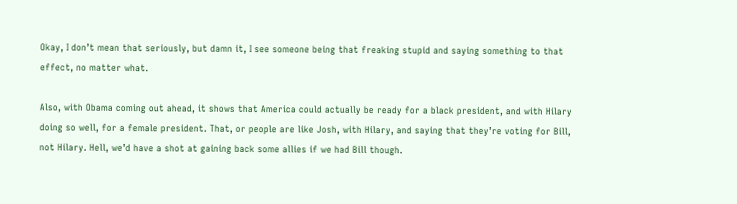Okay, I don’t mean that seriously, but damn it, I see someone being that freaking stupid and saying something to that effect, no matter what.

Also, with Obama coming out ahead, it shows that America could actually be ready for a black president, and with Hilary doing so well, for a female president. That, or people are like Josh, with Hilary, and saying that they’re voting for Bill, not Hilary. Hell, we’d have a shot at gaining back some allies if we had Bill though.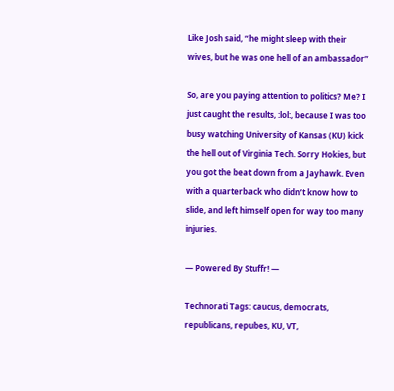Like Josh said, “he might sleep with their wives, but he was one hell of an ambassador”

So, are you paying attention to politics? Me? I just caught the results, :lol:, because I was too busy watching University of Kansas (KU) kick the hell out of Virginia Tech. Sorry Hokies, but you got the beat down from a Jayhawk. Even with a quarterback who didn’t know how to slide, and left himself open for way too many injuries.

— Powered By Stuffr! —

Technorati Tags: caucus, democrats, republicans, repubes, KU, VT,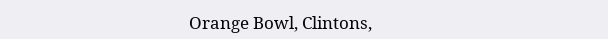Orange Bowl, Clintons,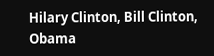Hilary Clinton, Bill Clinton, Obama